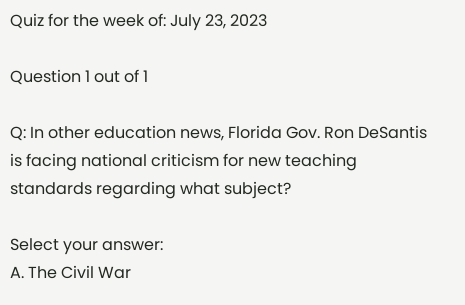Quiz for the week of: July 23, 2023

Question 1 out of 1

Q: In other education news, Florida Gov. Ron DeSantis is facing national criticism for new teaching standards regarding what subject?

Select your answer:
A. The Civil War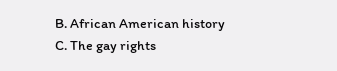B. African American history
C. The gay rights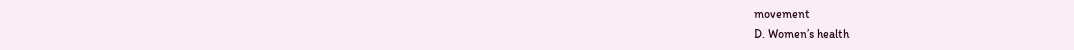movement
D. Women’s health